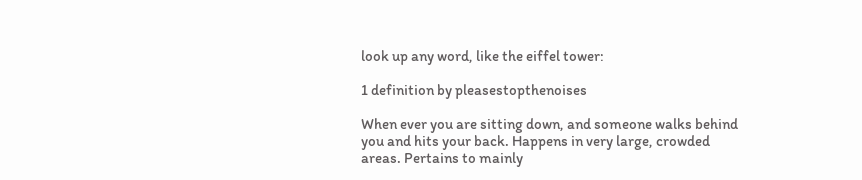look up any word, like the eiffel tower:

1 definition by pleasestopthenoises

When ever you are sitting down, and someone walks behind you and hits your back. Happens in very large, crowded areas. Pertains to mainly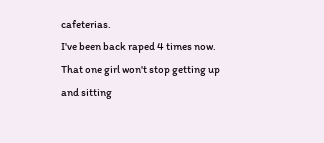cafeterias.
I've been back raped 4 times now. That one girl won't stop getting up and sitting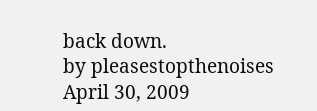back down.
by pleasestopthenoises April 30, 2009